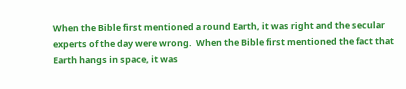When the Bible first mentioned a round Earth, it was right and the secular experts of the day were wrong.  When the Bible first mentioned the fact that Earth hangs in space, it was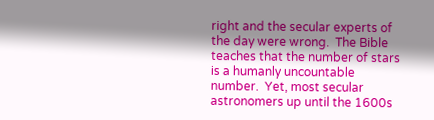right and the secular experts of the day were wrong.  The Bible teaches that the number of stars is a humanly uncountable number.  Yet, most secular astronomers up until the 1600s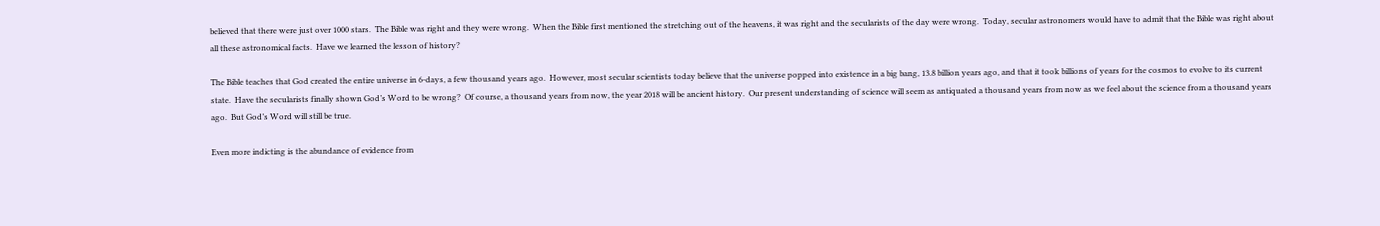believed that there were just over 1000 stars.  The Bible was right and they were wrong.  When the Bible first mentioned the stretching out of the heavens, it was right and the secularists of the day were wrong.  Today, secular astronomers would have to admit that the Bible was right about all these astronomical facts.  Have we learned the lesson of history?

The Bible teaches that God created the entire universe in 6-days, a few thousand years ago.  However, most secular scientists today believe that the universe popped into existence in a big bang, 13.8 billion years ago, and that it took billions of years for the cosmos to evolve to its current state.  Have the secularists finally shown God’s Word to be wrong?  Of course, a thousand years from now, the year 2018 will be ancient history.  Our present understanding of science will seem as antiquated a thousand years from now as we feel about the science from a thousand years ago.  But God’s Word will still be true.

Even more indicting is the abundance of evidence from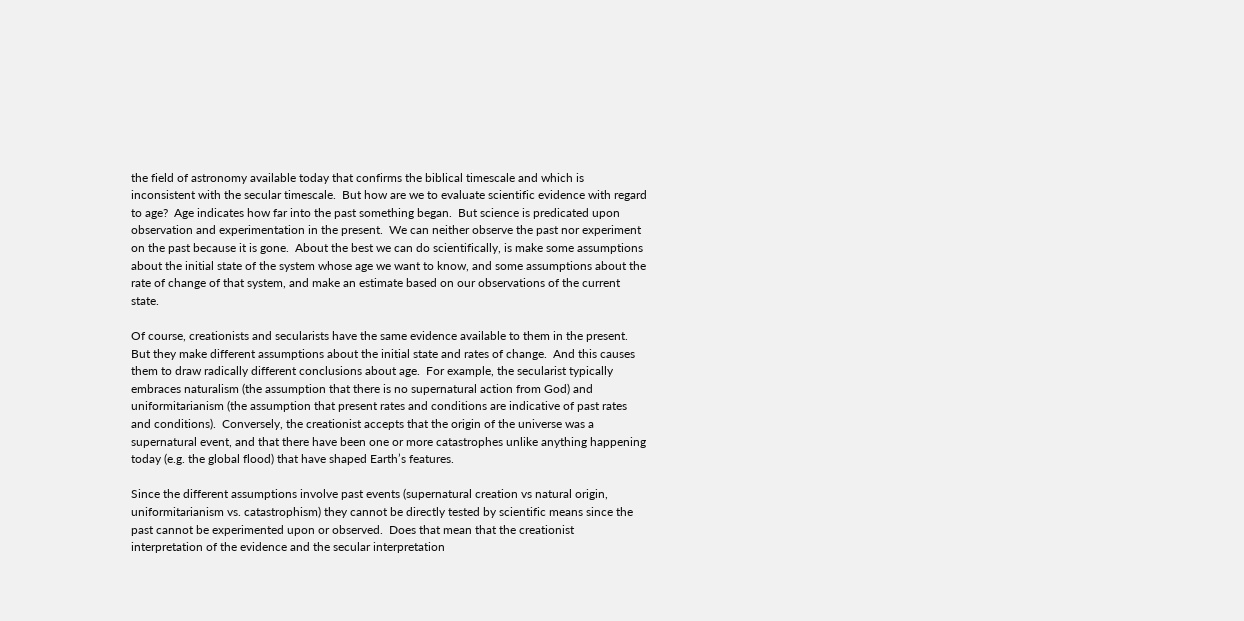the field of astronomy available today that confirms the biblical timescale and which is inconsistent with the secular timescale.  But how are we to evaluate scientific evidence with regard to age?  Age indicates how far into the past something began.  But science is predicated upon observation and experimentation in the present.  We can neither observe the past nor experiment on the past because it is gone.  About the best we can do scientifically, is make some assumptions about the initial state of the system whose age we want to know, and some assumptions about the rate of change of that system, and make an estimate based on our observations of the current state.

Of course, creationists and secularists have the same evidence available to them in the present.  But they make different assumptions about the initial state and rates of change.  And this causes them to draw radically different conclusions about age.  For example, the secularist typically embraces naturalism (the assumption that there is no supernatural action from God) and uniformitarianism (the assumption that present rates and conditions are indicative of past rates and conditions).  Conversely, the creationist accepts that the origin of the universe was a supernatural event, and that there have been one or more catastrophes unlike anything happening today (e.g. the global flood) that have shaped Earth’s features.

Since the different assumptions involve past events (supernatural creation vs natural origin, uniformitarianism vs. catastrophism) they cannot be directly tested by scientific means since the past cannot be experimented upon or observed.  Does that mean that the creationist interpretation of the evidence and the secular interpretation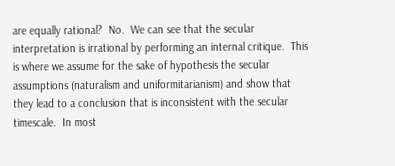are equally rational?  No.  We can see that the secular interpretation is irrational by performing an internal critique.  This is where we assume for the sake of hypothesis the secular assumptions (naturalism and uniformitarianism) and show that they lead to a conclusion that is inconsistent with the secular timescale.  In most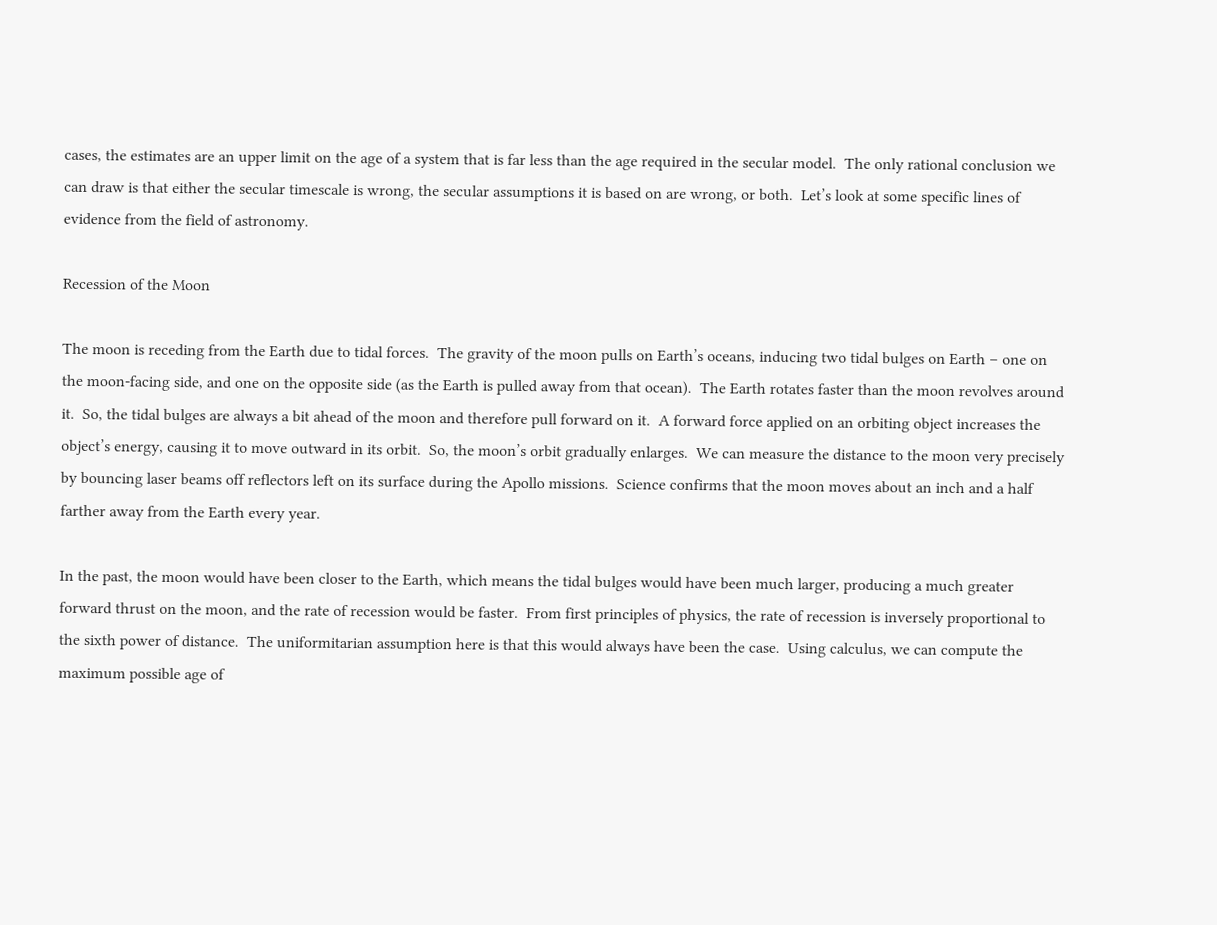cases, the estimates are an upper limit on the age of a system that is far less than the age required in the secular model.  The only rational conclusion we can draw is that either the secular timescale is wrong, the secular assumptions it is based on are wrong, or both.  Let’s look at some specific lines of evidence from the field of astronomy.

Recession of the Moon

The moon is receding from the Earth due to tidal forces.  The gravity of the moon pulls on Earth’s oceans, inducing two tidal bulges on Earth – one on the moon-facing side, and one on the opposite side (as the Earth is pulled away from that ocean).  The Earth rotates faster than the moon revolves around it.  So, the tidal bulges are always a bit ahead of the moon and therefore pull forward on it.  A forward force applied on an orbiting object increases the object’s energy, causing it to move outward in its orbit.  So, the moon’s orbit gradually enlarges.  We can measure the distance to the moon very precisely by bouncing laser beams off reflectors left on its surface during the Apollo missions.  Science confirms that the moon moves about an inch and a half farther away from the Earth every year.

In the past, the moon would have been closer to the Earth, which means the tidal bulges would have been much larger, producing a much greater forward thrust on the moon, and the rate of recession would be faster.  From first principles of physics, the rate of recession is inversely proportional to the sixth power of distance.  The uniformitarian assumption here is that this would always have been the case.  Using calculus, we can compute the maximum possible age of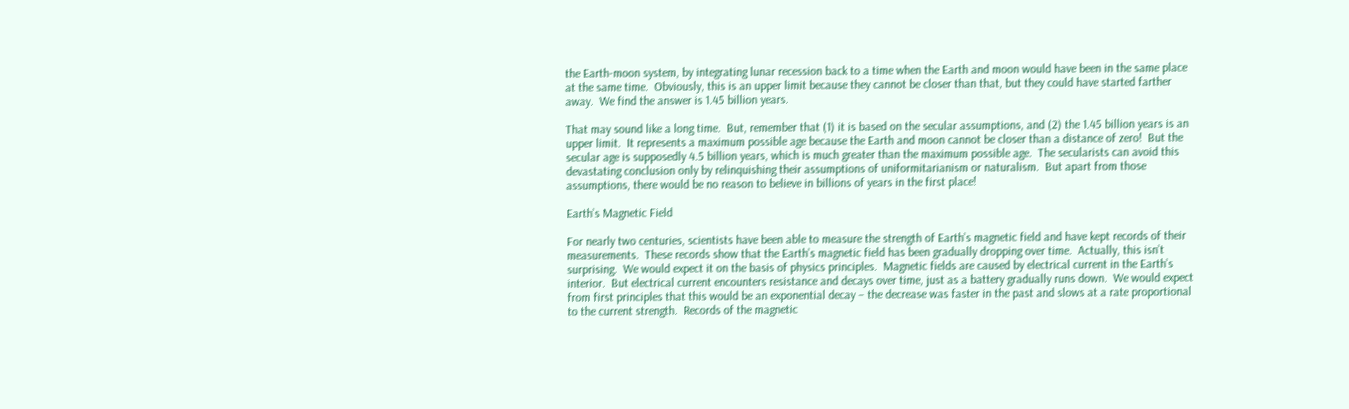the Earth-moon system, by integrating lunar recession back to a time when the Earth and moon would have been in the same place at the same time.  Obviously, this is an upper limit because they cannot be closer than that, but they could have started farther away.  We find the answer is 1.45 billion years.

That may sound like a long time.  But, remember that (1) it is based on the secular assumptions, and (2) the 1.45 billion years is an upper limit.  It represents a maximum possible age because the Earth and moon cannot be closer than a distance of zero!  But the secular age is supposedly 4.5 billion years, which is much greater than the maximum possible age.  The secularists can avoid this devastating conclusion only by relinquishing their assumptions of uniformitarianism or naturalism.  But apart from those assumptions, there would be no reason to believe in billions of years in the first place!

Earth’s Magnetic Field

For nearly two centuries, scientists have been able to measure the strength of Earth’s magnetic field and have kept records of their measurements.  These records show that the Earth’s magnetic field has been gradually dropping over time.  Actually, this isn’t surprising.  We would expect it on the basis of physics principles.  Magnetic fields are caused by electrical current in the Earth’s interior.  But electrical current encounters resistance and decays over time, just as a battery gradually runs down.  We would expect from first principles that this would be an exponential decay – the decrease was faster in the past and slows at a rate proportional to the current strength.  Records of the magnetic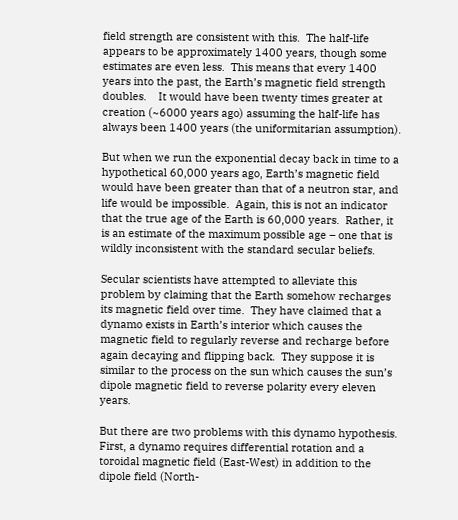field strength are consistent with this.  The half-life appears to be approximately 1400 years, though some estimates are even less.  This means that every 1400 years into the past, the Earth’s magnetic field strength doubles.    It would have been twenty times greater at creation (~6000 years ago) assuming the half-life has always been 1400 years (the uniformitarian assumption).

But when we run the exponential decay back in time to a hypothetical 60,000 years ago, Earth’s magnetic field would have been greater than that of a neutron star, and life would be impossible.  Again, this is not an indicator that the true age of the Earth is 60,000 years.  Rather, it is an estimate of the maximum possible age – one that is wildly inconsistent with the standard secular beliefs.

Secular scientists have attempted to alleviate this problem by claiming that the Earth somehow recharges its magnetic field over time.  They have claimed that a dynamo exists in Earth’s interior which causes the magnetic field to regularly reverse and recharge before again decaying and flipping back.  They suppose it is similar to the process on the sun which causes the sun’s dipole magnetic field to reverse polarity every eleven years.

But there are two problems with this dynamo hypothesis.  First, a dynamo requires differential rotation and a toroidal magnetic field (East-West) in addition to the dipole field (North-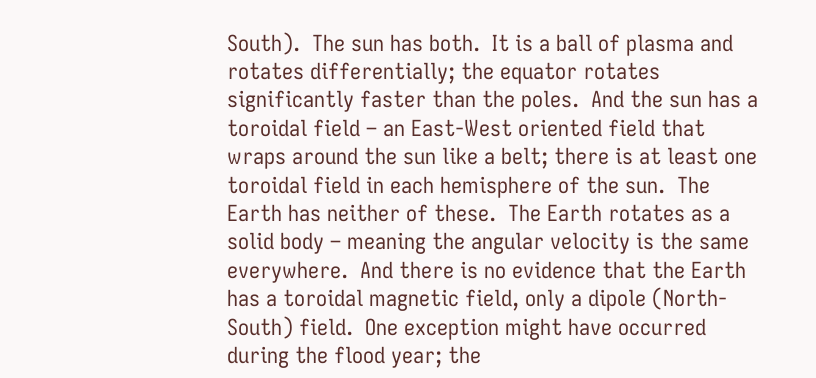South).  The sun has both.  It is a ball of plasma and rotates differentially; the equator rotates significantly faster than the poles.  And the sun has a toroidal field – an East-West oriented field that wraps around the sun like a belt; there is at least one toroidal field in each hemisphere of the sun.  The Earth has neither of these.  The Earth rotates as a solid body – meaning the angular velocity is the same everywhere.  And there is no evidence that the Earth has a toroidal magnetic field, only a dipole (North-South) field.  One exception might have occurred during the flood year; the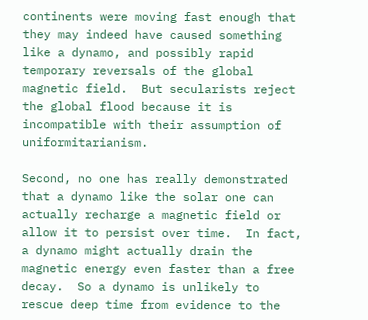continents were moving fast enough that they may indeed have caused something like a dynamo, and possibly rapid temporary reversals of the global magnetic field.  But secularists reject the global flood because it is incompatible with their assumption of uniformitarianism.

Second, no one has really demonstrated that a dynamo like the solar one can actually recharge a magnetic field or allow it to persist over time.  In fact, a dynamo might actually drain the magnetic energy even faster than a free decay.  So a dynamo is unlikely to rescue deep time from evidence to the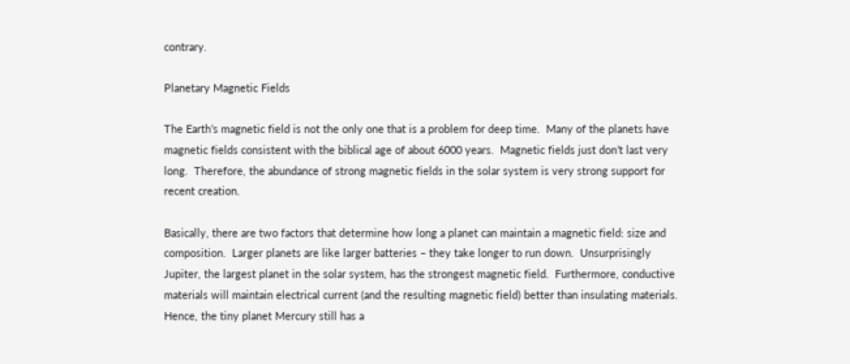contrary.

Planetary Magnetic Fields

The Earth’s magnetic field is not the only one that is a problem for deep time.  Many of the planets have magnetic fields consistent with the biblical age of about 6000 years.  Magnetic fields just don’t last very long.  Therefore, the abundance of strong magnetic fields in the solar system is very strong support for recent creation.

Basically, there are two factors that determine how long a planet can maintain a magnetic field: size and composition.  Larger planets are like larger batteries – they take longer to run down.  Unsurprisingly Jupiter, the largest planet in the solar system, has the strongest magnetic field.  Furthermore, conductive materials will maintain electrical current (and the resulting magnetic field) better than insulating materials.  Hence, the tiny planet Mercury still has a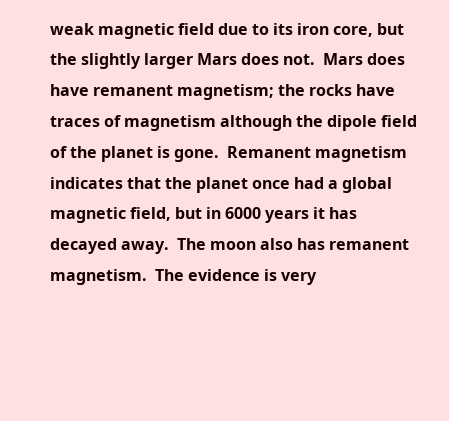weak magnetic field due to its iron core, but the slightly larger Mars does not.  Mars does have remanent magnetism; the rocks have traces of magnetism although the dipole field of the planet is gone.  Remanent magnetism indicates that the planet once had a global magnetic field, but in 6000 years it has decayed away.  The moon also has remanent magnetism.  The evidence is very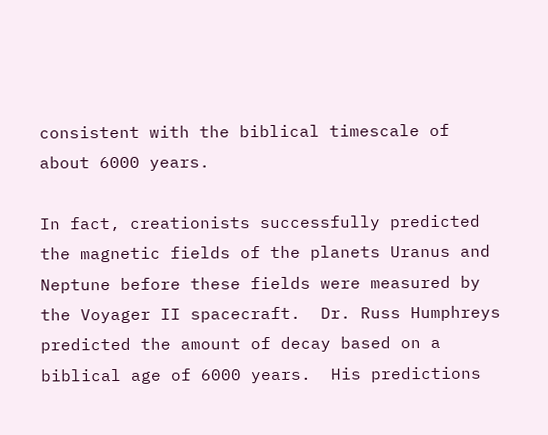consistent with the biblical timescale of about 6000 years.

In fact, creationists successfully predicted the magnetic fields of the planets Uranus and Neptune before these fields were measured by the Voyager II spacecraft.  Dr. Russ Humphreys predicted the amount of decay based on a biblical age of 6000 years.  His predictions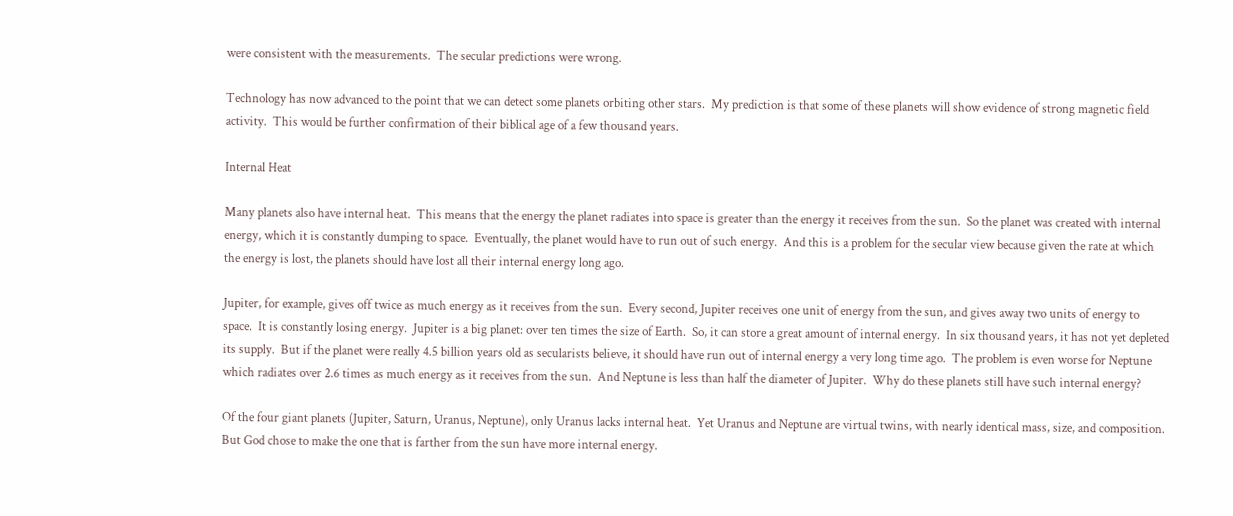were consistent with the measurements.  The secular predictions were wrong.

Technology has now advanced to the point that we can detect some planets orbiting other stars.  My prediction is that some of these planets will show evidence of strong magnetic field activity.  This would be further confirmation of their biblical age of a few thousand years.

Internal Heat

Many planets also have internal heat.  This means that the energy the planet radiates into space is greater than the energy it receives from the sun.  So the planet was created with internal energy, which it is constantly dumping to space.  Eventually, the planet would have to run out of such energy.  And this is a problem for the secular view because given the rate at which the energy is lost, the planets should have lost all their internal energy long ago.

Jupiter, for example, gives off twice as much energy as it receives from the sun.  Every second, Jupiter receives one unit of energy from the sun, and gives away two units of energy to space.  It is constantly losing energy.  Jupiter is a big planet: over ten times the size of Earth.  So, it can store a great amount of internal energy.  In six thousand years, it has not yet depleted its supply.  But if the planet were really 4.5 billion years old as secularists believe, it should have run out of internal energy a very long time ago.  The problem is even worse for Neptune which radiates over 2.6 times as much energy as it receives from the sun.  And Neptune is less than half the diameter of Jupiter.  Why do these planets still have such internal energy?

Of the four giant planets (Jupiter, Saturn, Uranus, Neptune), only Uranus lacks internal heat.  Yet Uranus and Neptune are virtual twins, with nearly identical mass, size, and composition.  But God chose to make the one that is farther from the sun have more internal energy.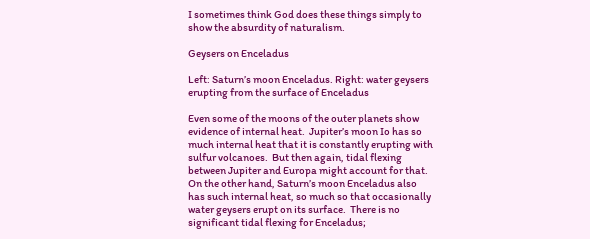I sometimes think God does these things simply to show the absurdity of naturalism.

Geysers on Enceladus

Left: Saturn’s moon Enceladus. Right: water geysers erupting from the surface of Enceladus

Even some of the moons of the outer planets show evidence of internal heat.  Jupiter’s moon Io has so much internal heat that it is constantly erupting with sulfur volcanoes.  But then again, tidal flexing between Jupiter and Europa might account for that.  On the other hand, Saturn’s moon Enceladus also has such internal heat, so much so that occasionally water geysers erupt on its surface.  There is no significant tidal flexing for Enceladus;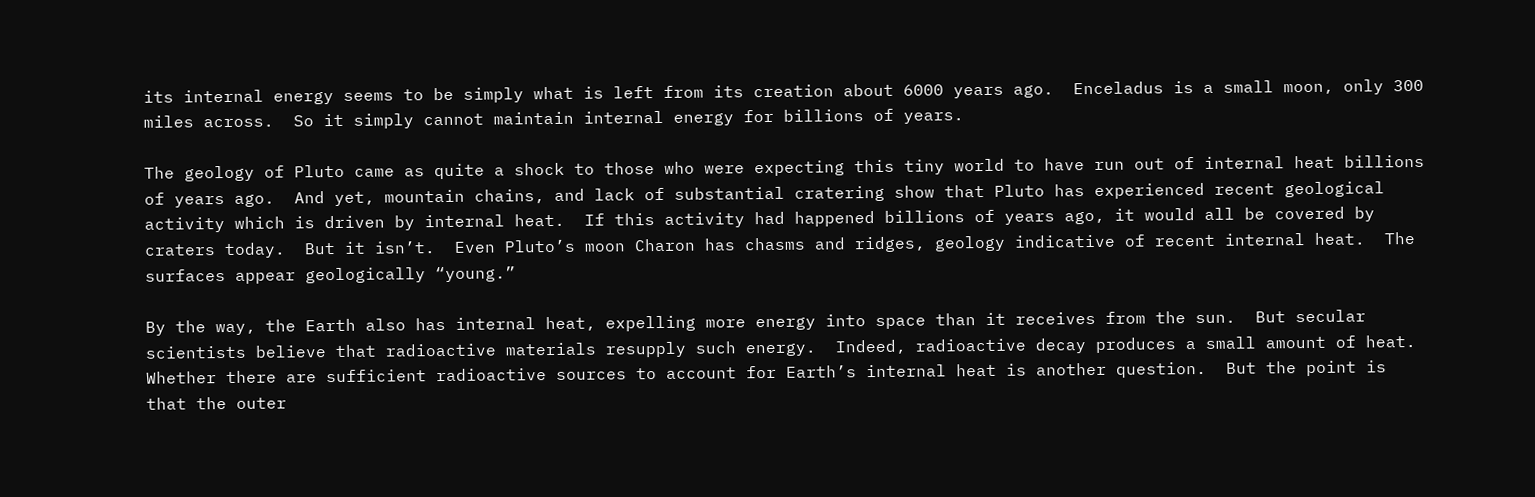its internal energy seems to be simply what is left from its creation about 6000 years ago.  Enceladus is a small moon, only 300 miles across.  So it simply cannot maintain internal energy for billions of years.

The geology of Pluto came as quite a shock to those who were expecting this tiny world to have run out of internal heat billions of years ago.  And yet, mountain chains, and lack of substantial cratering show that Pluto has experienced recent geological activity which is driven by internal heat.  If this activity had happened billions of years ago, it would all be covered by craters today.  But it isn’t.  Even Pluto’s moon Charon has chasms and ridges, geology indicative of recent internal heat.  The surfaces appear geologically “young.”

By the way, the Earth also has internal heat, expelling more energy into space than it receives from the sun.  But secular scientists believe that radioactive materials resupply such energy.  Indeed, radioactive decay produces a small amount of heat.  Whether there are sufficient radioactive sources to account for Earth’s internal heat is another question.  But the point is that the outer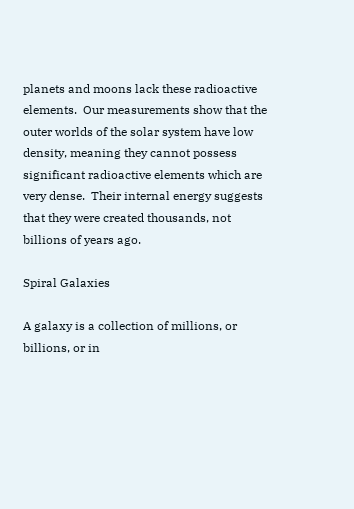planets and moons lack these radioactive elements.  Our measurements show that the outer worlds of the solar system have low density, meaning they cannot possess significant radioactive elements which are very dense.  Their internal energy suggests that they were created thousands, not billions of years ago.

Spiral Galaxies

A galaxy is a collection of millions, or billions, or in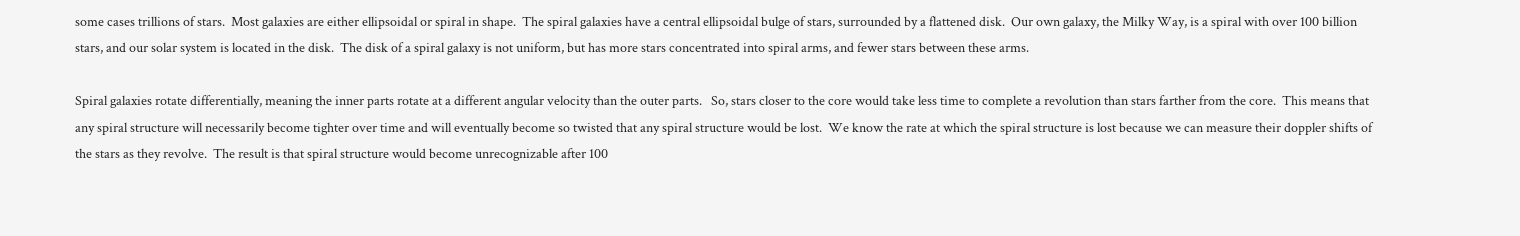some cases trillions of stars.  Most galaxies are either ellipsoidal or spiral in shape.  The spiral galaxies have a central ellipsoidal bulge of stars, surrounded by a flattened disk.  Our own galaxy, the Milky Way, is a spiral with over 100 billion stars, and our solar system is located in the disk.  The disk of a spiral galaxy is not uniform, but has more stars concentrated into spiral arms, and fewer stars between these arms.

Spiral galaxies rotate differentially, meaning the inner parts rotate at a different angular velocity than the outer parts.   So, stars closer to the core would take less time to complete a revolution than stars farther from the core.  This means that any spiral structure will necessarily become tighter over time and will eventually become so twisted that any spiral structure would be lost.  We know the rate at which the spiral structure is lost because we can measure their doppler shifts of the stars as they revolve.  The result is that spiral structure would become unrecognizable after 100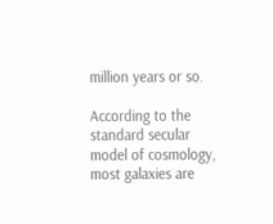million years or so.

According to the standard secular model of cosmology, most galaxies are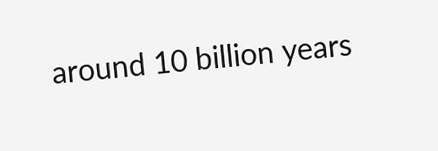around 10 billion years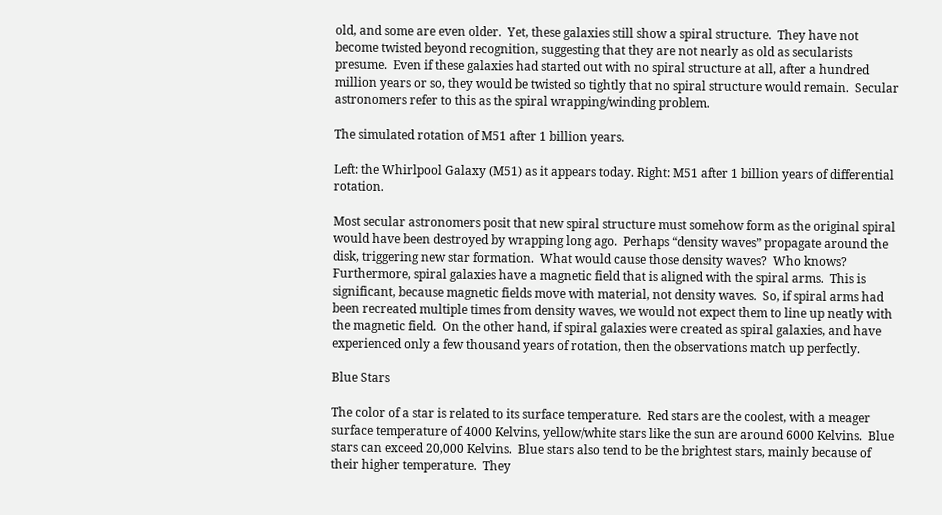old, and some are even older.  Yet, these galaxies still show a spiral structure.  They have not become twisted beyond recognition, suggesting that they are not nearly as old as secularists presume.  Even if these galaxies had started out with no spiral structure at all, after a hundred million years or so, they would be twisted so tightly that no spiral structure would remain.  Secular astronomers refer to this as the spiral wrapping/winding problem.

The simulated rotation of M51 after 1 billion years.

Left: the Whirlpool Galaxy (M51) as it appears today. Right: M51 after 1 billion years of differential rotation.

Most secular astronomers posit that new spiral structure must somehow form as the original spiral would have been destroyed by wrapping long ago.  Perhaps “density waves” propagate around the disk, triggering new star formation.  What would cause those density waves?  Who knows?  Furthermore, spiral galaxies have a magnetic field that is aligned with the spiral arms.  This is significant, because magnetic fields move with material, not density waves.  So, if spiral arms had been recreated multiple times from density waves, we would not expect them to line up neatly with the magnetic field.  On the other hand, if spiral galaxies were created as spiral galaxies, and have experienced only a few thousand years of rotation, then the observations match up perfectly.

Blue Stars

The color of a star is related to its surface temperature.  Red stars are the coolest, with a meager surface temperature of 4000 Kelvins, yellow/white stars like the sun are around 6000 Kelvins.  Blue stars can exceed 20,000 Kelvins.  Blue stars also tend to be the brightest stars, mainly because of their higher temperature.  They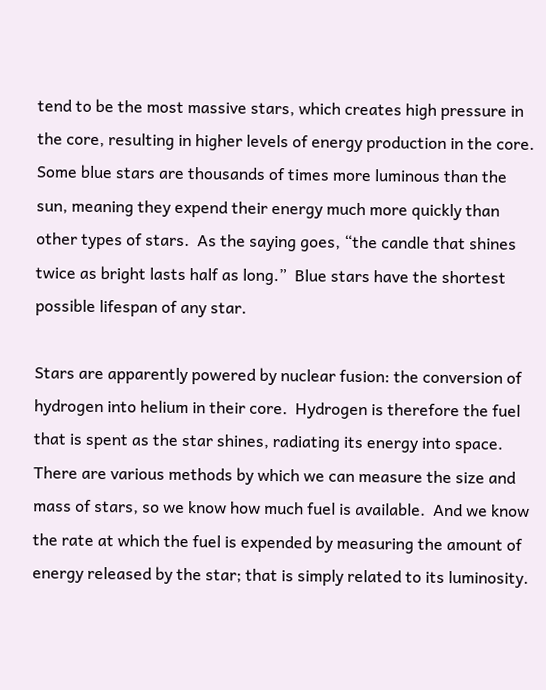tend to be the most massive stars, which creates high pressure in the core, resulting in higher levels of energy production in the core.  Some blue stars are thousands of times more luminous than the sun, meaning they expend their energy much more quickly than other types of stars.  As the saying goes, “the candle that shines twice as bright lasts half as long.”  Blue stars have the shortest possible lifespan of any star.

Stars are apparently powered by nuclear fusion: the conversion of hydrogen into helium in their core.  Hydrogen is therefore the fuel that is spent as the star shines, radiating its energy into space.  There are various methods by which we can measure the size and mass of stars, so we know how much fuel is available.  And we know the rate at which the fuel is expended by measuring the amount of energy released by the star; that is simply related to its luminosity.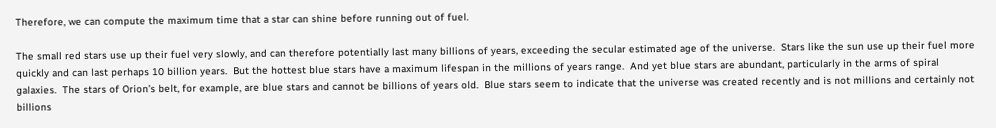Therefore, we can compute the maximum time that a star can shine before running out of fuel.

The small red stars use up their fuel very slowly, and can therefore potentially last many billions of years, exceeding the secular estimated age of the universe.  Stars like the sun use up their fuel more quickly and can last perhaps 10 billion years.  But the hottest blue stars have a maximum lifespan in the millions of years range.  And yet blue stars are abundant, particularly in the arms of spiral galaxies.  The stars of Orion’s belt, for example, are blue stars and cannot be billions of years old.  Blue stars seem to indicate that the universe was created recently and is not millions and certainly not billions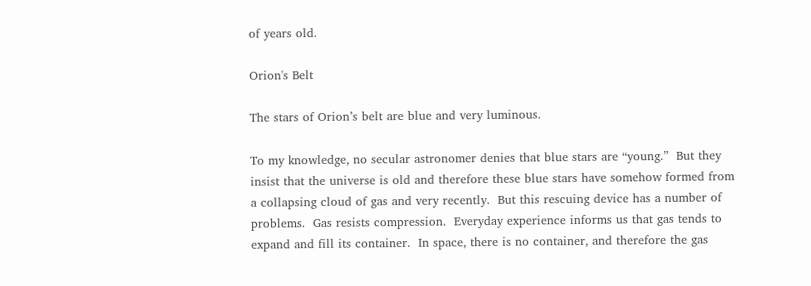of years old.

Orion's Belt

The stars of Orion’s belt are blue and very luminous.

To my knowledge, no secular astronomer denies that blue stars are “young.”  But they insist that the universe is old and therefore these blue stars have somehow formed from a collapsing cloud of gas and very recently.  But this rescuing device has a number of problems.  Gas resists compression.  Everyday experience informs us that gas tends to expand and fill its container.  In space, there is no container, and therefore the gas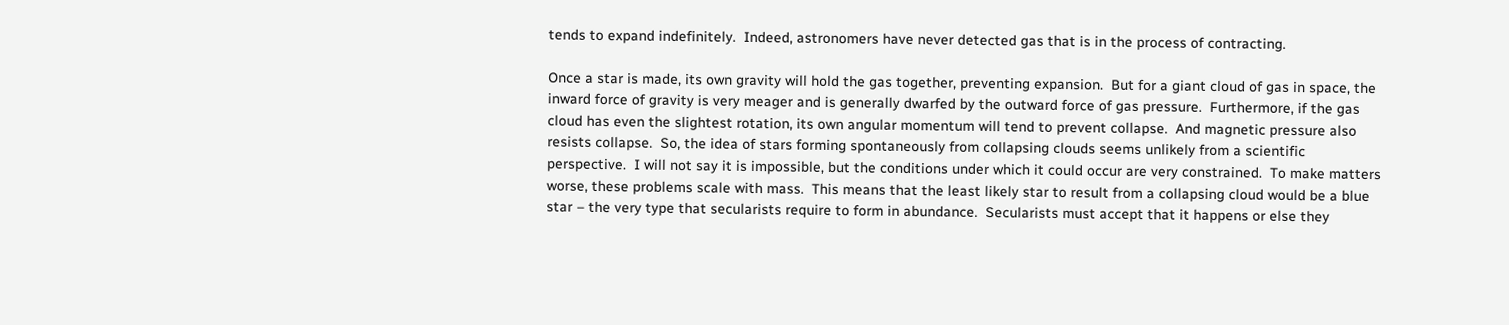tends to expand indefinitely.  Indeed, astronomers have never detected gas that is in the process of contracting.

Once a star is made, its own gravity will hold the gas together, preventing expansion.  But for a giant cloud of gas in space, the inward force of gravity is very meager and is generally dwarfed by the outward force of gas pressure.  Furthermore, if the gas cloud has even the slightest rotation, its own angular momentum will tend to prevent collapse.  And magnetic pressure also resists collapse.  So, the idea of stars forming spontaneously from collapsing clouds seems unlikely from a scientific perspective.  I will not say it is impossible, but the conditions under which it could occur are very constrained.  To make matters worse, these problems scale with mass.  This means that the least likely star to result from a collapsing cloud would be a blue star – the very type that secularists require to form in abundance.  Secularists must accept that it happens or else they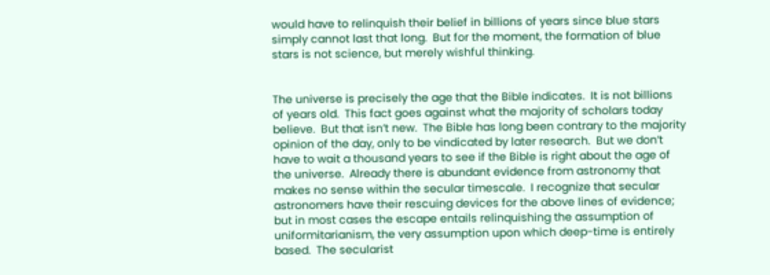would have to relinquish their belief in billions of years since blue stars simply cannot last that long.  But for the moment, the formation of blue stars is not science, but merely wishful thinking.


The universe is precisely the age that the Bible indicates.  It is not billions of years old.  This fact goes against what the majority of scholars today believe.  But that isn’t new.  The Bible has long been contrary to the majority opinion of the day, only to be vindicated by later research.  But we don’t have to wait a thousand years to see if the Bible is right about the age of the universe.  Already there is abundant evidence from astronomy that makes no sense within the secular timescale.  I recognize that secular astronomers have their rescuing devices for the above lines of evidence; but in most cases the escape entails relinquishing the assumption of uniformitarianism, the very assumption upon which deep-time is entirely based.  The secularist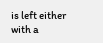is left either with a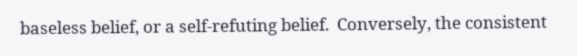baseless belief, or a self-refuting belief.  Conversely, the consistent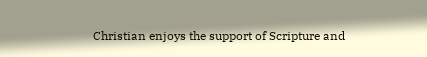Christian enjoys the support of Scripture and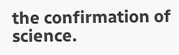the confirmation of science.